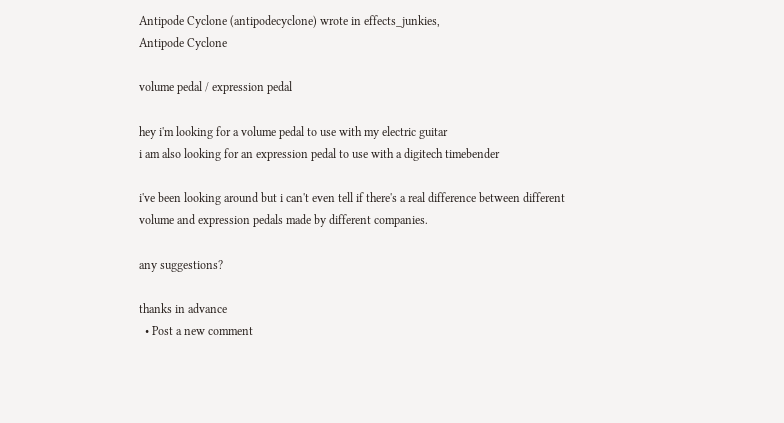Antipode Cyclone (antipodecyclone) wrote in effects_junkies,
Antipode Cyclone

volume pedal / expression pedal

hey i'm looking for a volume pedal to use with my electric guitar
i am also looking for an expression pedal to use with a digitech timebender

i've been looking around but i can't even tell if there's a real difference between different volume and expression pedals made by different companies.

any suggestions?

thanks in advance
  • Post a new comment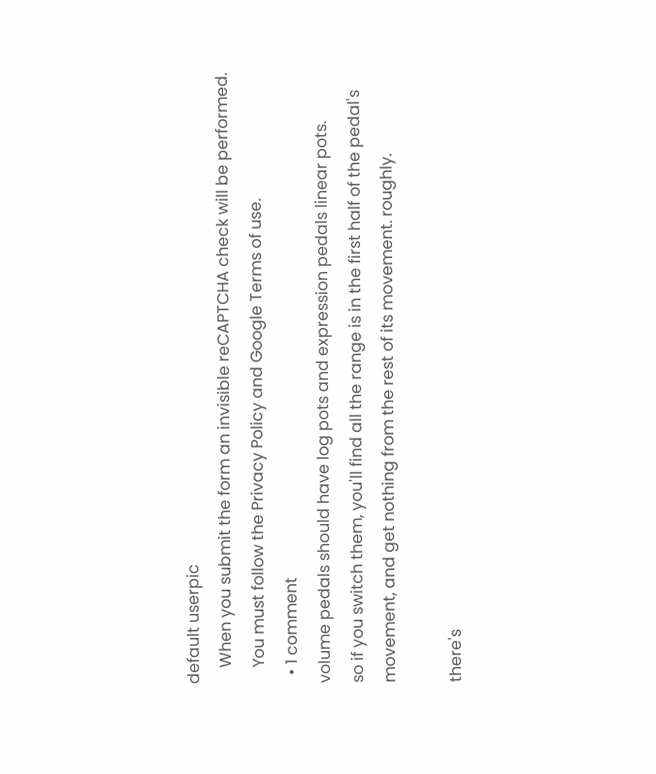default userpic
    When you submit the form an invisible reCAPTCHA check will be performed.
    You must follow the Privacy Policy and Google Terms of use.
  • 1 comment
volume pedals should have log pots and expression pedals linear pots.
so if you switch them, you'll find all the range is in the first half of the pedal's movement, and get nothing from the rest of its movement. roughly.

there's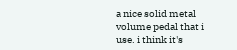a nice solid metal volume pedal that i use. i think it's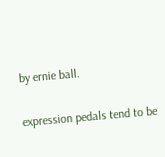by ernie ball.

expression pedals tend to be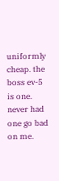uniformly cheap. the boss ev-5 is one. never had one go bad on me.